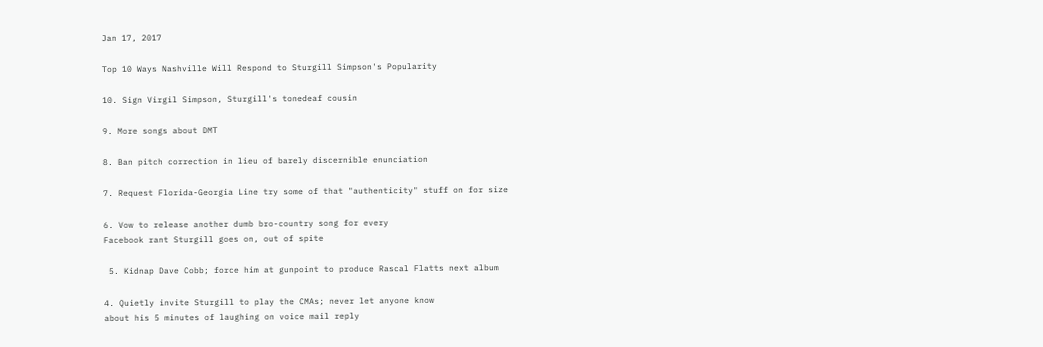Jan 17, 2017

Top 10 Ways Nashville Will Respond to Sturgill Simpson's Popularity

10. Sign Virgil Simpson, Sturgill's tonedeaf cousin

9. More songs about DMT

8. Ban pitch correction in lieu of barely discernible enunciation

7. Request Florida-Georgia Line try some of that "authenticity" stuff on for size

6. Vow to release another dumb bro-country song for every
Facebook rant Sturgill goes on, out of spite

 5. Kidnap Dave Cobb; force him at gunpoint to produce Rascal Flatts next album

4. Quietly invite Sturgill to play the CMAs; never let anyone know
about his 5 minutes of laughing on voice mail reply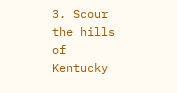3. Scour the hills of Kentucky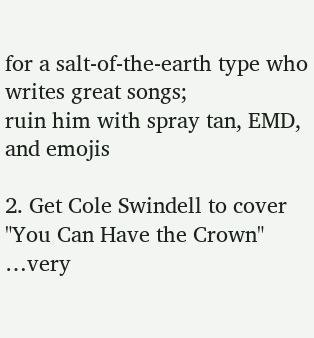for a salt-of-the-earth type who writes great songs;
ruin him with spray tan, EMD, and emojis

2. Get Cole Swindell to cover "You Can Have the Crown" …very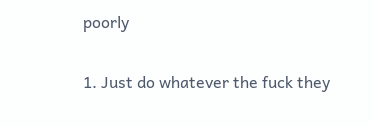poorly

1. Just do whatever the fuck they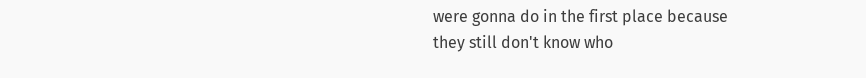were gonna do in the first place because
they still don't know who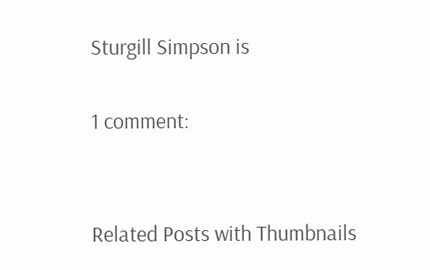Sturgill Simpson is

1 comment:


Related Posts with Thumbnails